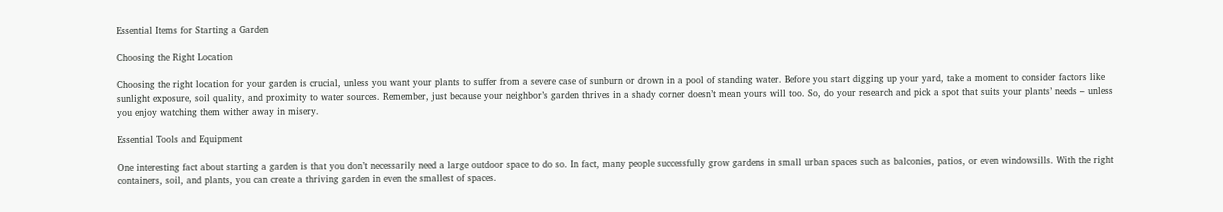Essential Items for Starting a Garden

Choosing the Right Location

Choosing the right location for your garden is crucial, unless you want your plants to suffer from a severe case of sunburn or drown in a pool of standing water. Before you start digging up your yard, take a moment to consider factors like sunlight exposure, soil quality, and proximity to water sources. Remember, just because your neighbor’s garden thrives in a shady corner doesn’t mean yours will too. So, do your research and pick a spot that suits your plants’ needs – unless you enjoy watching them wither away in misery.

Essential Tools and Equipment

One interesting fact about starting a garden is that you don’t necessarily need a large outdoor space to do so. In fact, many people successfully grow gardens in small urban spaces such as balconies, patios, or even windowsills. With the right containers, soil, and plants, you can create a thriving garden in even the smallest of spaces.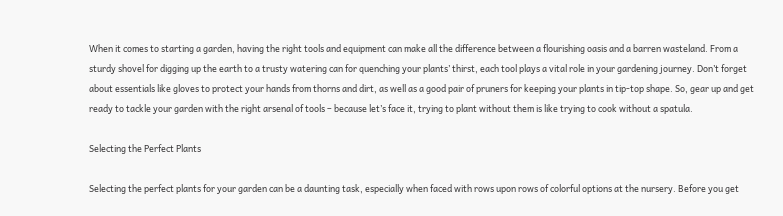When it comes to starting a garden, having the right tools and equipment can make all the difference between a flourishing oasis and a barren wasteland. From a sturdy shovel for digging up the earth to a trusty watering can for quenching your plants’ thirst, each tool plays a vital role in your gardening journey. Don’t forget about essentials like gloves to protect your hands from thorns and dirt, as well as a good pair of pruners for keeping your plants in tip-top shape. So, gear up and get ready to tackle your garden with the right arsenal of tools – because let’s face it, trying to plant without them is like trying to cook without a spatula.

Selecting the Perfect Plants

Selecting the perfect plants for your garden can be a daunting task, especially when faced with rows upon rows of colorful options at the nursery. Before you get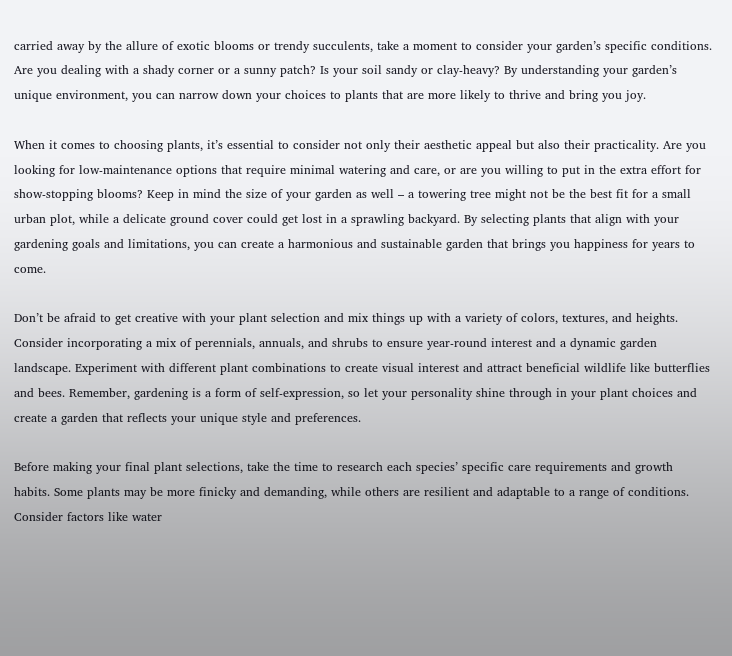carried away by the allure of exotic blooms or trendy succulents, take a moment to consider your garden’s specific conditions. Are you dealing with a shady corner or a sunny patch? Is your soil sandy or clay-heavy? By understanding your garden’s unique environment, you can narrow down your choices to plants that are more likely to thrive and bring you joy.

When it comes to choosing plants, it’s essential to consider not only their aesthetic appeal but also their practicality. Are you looking for low-maintenance options that require minimal watering and care, or are you willing to put in the extra effort for show-stopping blooms? Keep in mind the size of your garden as well – a towering tree might not be the best fit for a small urban plot, while a delicate ground cover could get lost in a sprawling backyard. By selecting plants that align with your gardening goals and limitations, you can create a harmonious and sustainable garden that brings you happiness for years to come.

Don’t be afraid to get creative with your plant selection and mix things up with a variety of colors, textures, and heights. Consider incorporating a mix of perennials, annuals, and shrubs to ensure year-round interest and a dynamic garden landscape. Experiment with different plant combinations to create visual interest and attract beneficial wildlife like butterflies and bees. Remember, gardening is a form of self-expression, so let your personality shine through in your plant choices and create a garden that reflects your unique style and preferences.

Before making your final plant selections, take the time to research each species’ specific care requirements and growth habits. Some plants may be more finicky and demanding, while others are resilient and adaptable to a range of conditions. Consider factors like water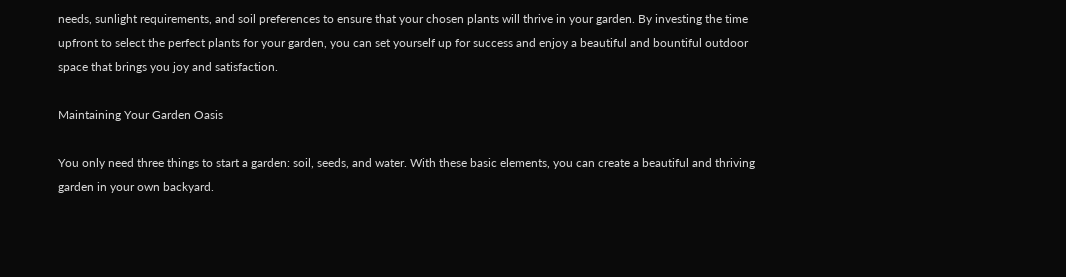needs, sunlight requirements, and soil preferences to ensure that your chosen plants will thrive in your garden. By investing the time upfront to select the perfect plants for your garden, you can set yourself up for success and enjoy a beautiful and bountiful outdoor space that brings you joy and satisfaction.

Maintaining Your Garden Oasis

You only need three things to start a garden: soil, seeds, and water. With these basic elements, you can create a beautiful and thriving garden in your own backyard.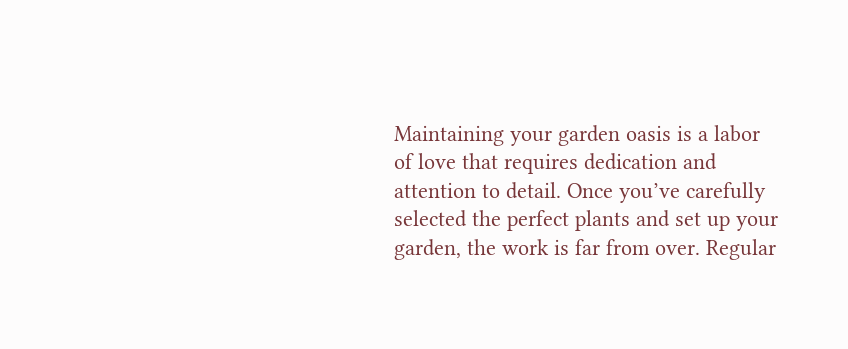Maintaining your garden oasis is a labor of love that requires dedication and attention to detail. Once you’ve carefully selected the perfect plants and set up your garden, the work is far from over. Regular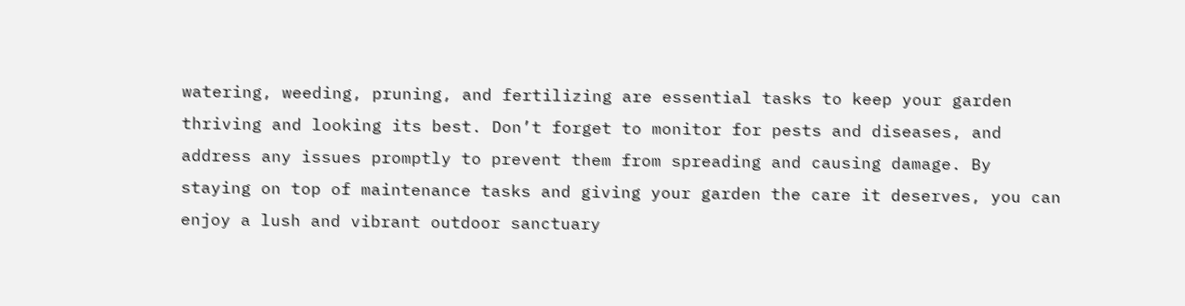watering, weeding, pruning, and fertilizing are essential tasks to keep your garden thriving and looking its best. Don’t forget to monitor for pests and diseases, and address any issues promptly to prevent them from spreading and causing damage. By staying on top of maintenance tasks and giving your garden the care it deserves, you can enjoy a lush and vibrant outdoor sanctuary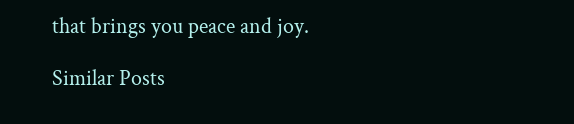that brings you peace and joy.

Similar Posts